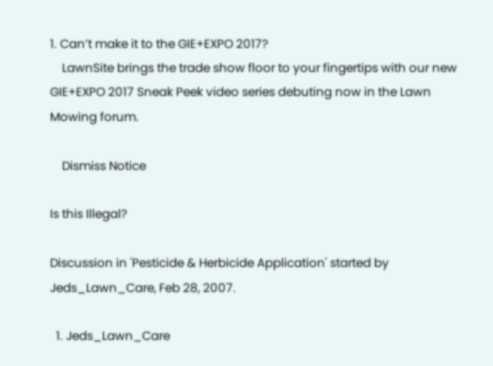1. Can’t make it to the GIE+EXPO 2017?
    LawnSite brings the trade show floor to your fingertips with our new GIE+EXPO 2017 Sneak Peek video series debuting now in the Lawn Mowing forum.

    Dismiss Notice

Is this Illegal?

Discussion in 'Pesticide & Herbicide Application' started by Jeds_Lawn_Care, Feb 28, 2007.

  1. Jeds_Lawn_Care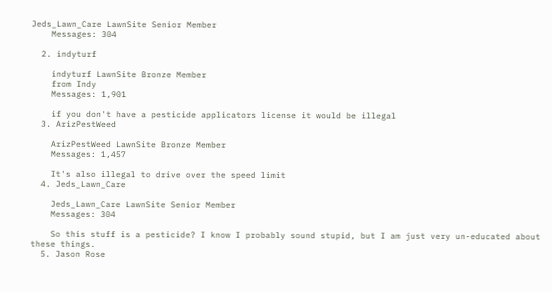Jeds_Lawn_Care LawnSite Senior Member
    Messages: 304

  2. indyturf

    indyturf LawnSite Bronze Member
    from Indy
    Messages: 1,901

    if you don't have a pesticide applicators license it would be illegal
  3. ArizPestWeed

    ArizPestWeed LawnSite Bronze Member
    Messages: 1,457

    It's also illegal to drive over the speed limit
  4. Jeds_Lawn_Care

    Jeds_Lawn_Care LawnSite Senior Member
    Messages: 304

    So this stuff is a pesticide? I know I probably sound stupid, but I am just very un-educated about these things.
  5. Jason Rose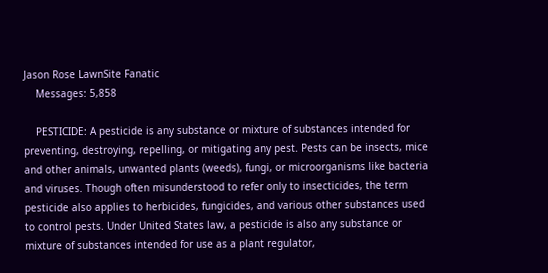Jason Rose LawnSite Fanatic
    Messages: 5,858

    PESTICIDE: A pesticide is any substance or mixture of substances intended for preventing, destroying, repelling, or mitigating any pest. Pests can be insects, mice and other animals, unwanted plants (weeds), fungi, or microorganisms like bacteria and viruses. Though often misunderstood to refer only to insecticides, the term pesticide also applies to herbicides, fungicides, and various other substances used to control pests. Under United States law, a pesticide is also any substance or mixture of substances intended for use as a plant regulator,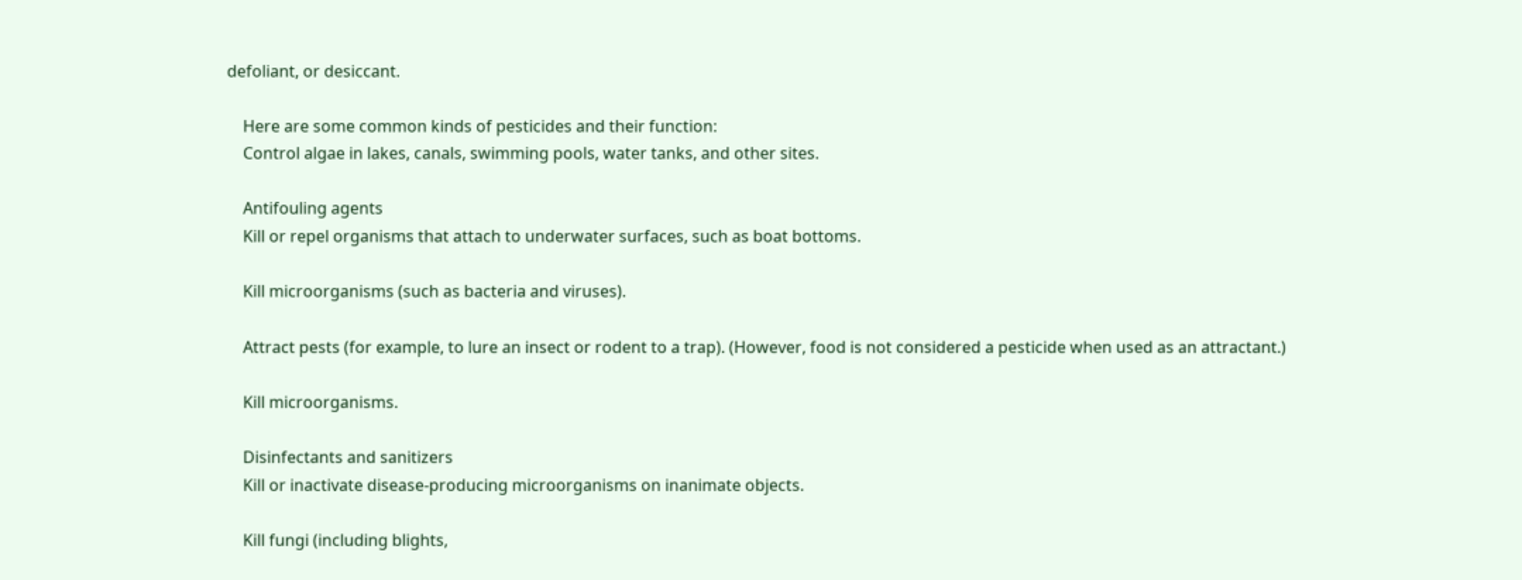defoliant, or desiccant.

    Here are some common kinds of pesticides and their function:
    Control algae in lakes, canals, swimming pools, water tanks, and other sites.

    Antifouling agents
    Kill or repel organisms that attach to underwater surfaces, such as boat bottoms.

    Kill microorganisms (such as bacteria and viruses).

    Attract pests (for example, to lure an insect or rodent to a trap). (However, food is not considered a pesticide when used as an attractant.)

    Kill microorganisms.

    Disinfectants and sanitizers
    Kill or inactivate disease-producing microorganisms on inanimate objects.

    Kill fungi (including blights,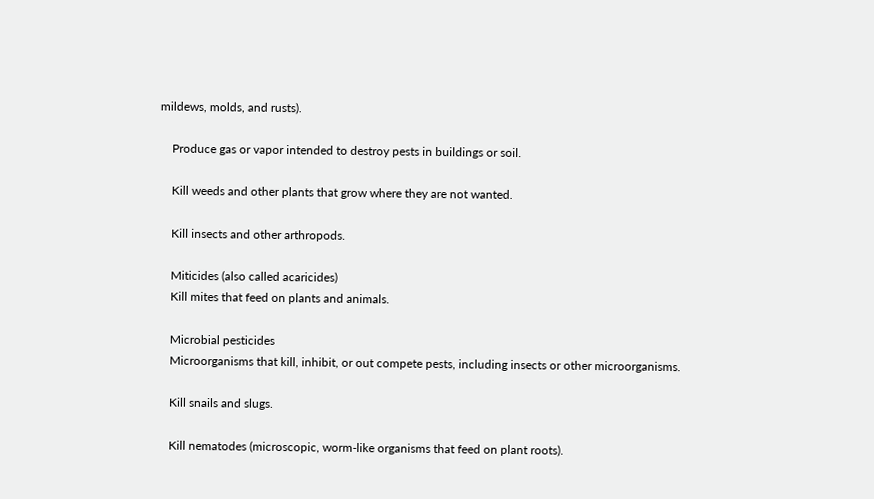mildews, molds, and rusts).

    Produce gas or vapor intended to destroy pests in buildings or soil.

    Kill weeds and other plants that grow where they are not wanted.

    Kill insects and other arthropods.

    Miticides (also called acaricides)
    Kill mites that feed on plants and animals.

    Microbial pesticides
    Microorganisms that kill, inhibit, or out compete pests, including insects or other microorganisms.

    Kill snails and slugs.

    Kill nematodes (microscopic, worm-like organisms that feed on plant roots).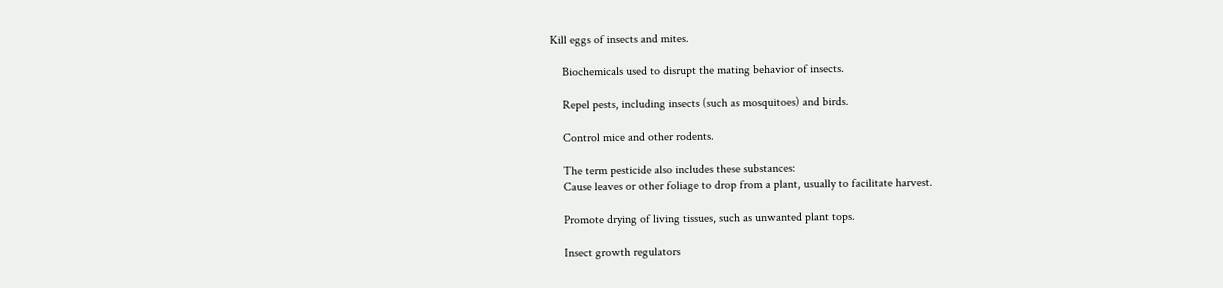Kill eggs of insects and mites.

    Biochemicals used to disrupt the mating behavior of insects.

    Repel pests, including insects (such as mosquitoes) and birds.

    Control mice and other rodents.

    The term pesticide also includes these substances:
    Cause leaves or other foliage to drop from a plant, usually to facilitate harvest.

    Promote drying of living tissues, such as unwanted plant tops.

    Insect growth regulators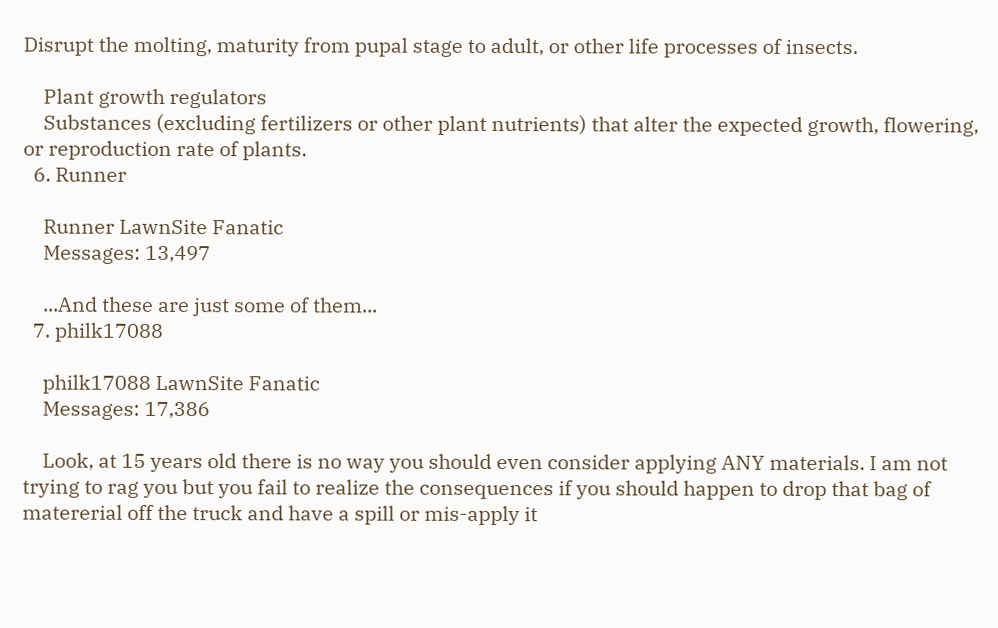Disrupt the molting, maturity from pupal stage to adult, or other life processes of insects.

    Plant growth regulators
    Substances (excluding fertilizers or other plant nutrients) that alter the expected growth, flowering, or reproduction rate of plants.
  6. Runner

    Runner LawnSite Fanatic
    Messages: 13,497

    ...And these are just some of them...
  7. philk17088

    philk17088 LawnSite Fanatic
    Messages: 17,386

    Look, at 15 years old there is no way you should even consider applying ANY materials. I am not trying to rag you but you fail to realize the consequences if you should happen to drop that bag of matererial off the truck and have a spill or mis-apply it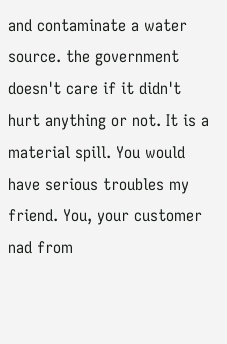and contaminate a water source. the government doesn't care if it didn't hurt anything or not. It is a material spill. You would have serious troubles my friend. You, your customer nad from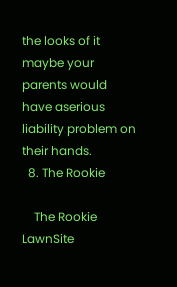the looks of it maybe your parents would have aserious liability problem on their hands.
  8. The Rookie

    The Rookie LawnSite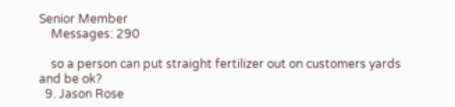Senior Member
    Messages: 290

    so a person can put straight fertilizer out on customers yards and be ok?
  9. Jason Rose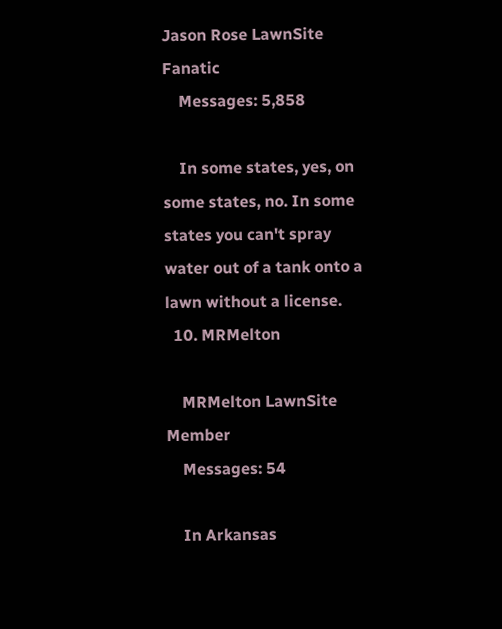Jason Rose LawnSite Fanatic
    Messages: 5,858

    In some states, yes, on some states, no. In some states you can't spray water out of a tank onto a lawn without a license.
  10. MRMelton

    MRMelton LawnSite Member
    Messages: 54

    In Arkansas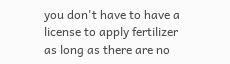you don't have to have a license to apply fertilizer as long as there are no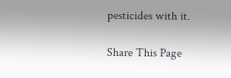pesticides with it.

Share This Page